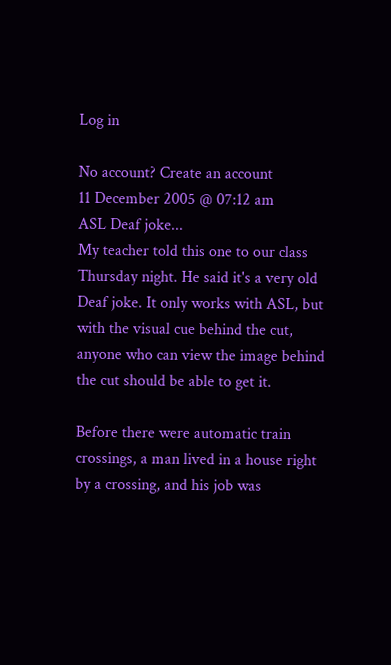Log in

No account? Create an account
11 December 2005 @ 07:12 am
ASL Deaf joke...
My teacher told this one to our class Thursday night. He said it's a very old Deaf joke. It only works with ASL, but with the visual cue behind the cut, anyone who can view the image behind the cut should be able to get it.

Before there were automatic train crossings, a man lived in a house right by a crossing, and his job was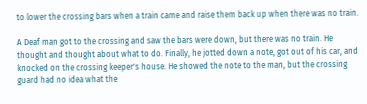to lower the crossing bars when a train came and raise them back up when there was no train.

A Deaf man got to the crossing and saw the bars were down, but there was no train. He thought and thought about what to do. Finally, he jotted down a note, got out of his car, and knocked on the crossing keeper's house. He showed the note to the man, but the crossing guard had no idea what the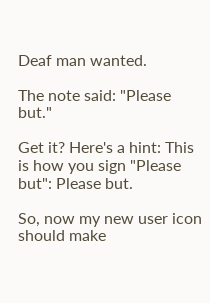Deaf man wanted.

The note said: "Please but."

Get it? Here's a hint: This is how you sign "Please but": Please but.

So, now my new user icon should make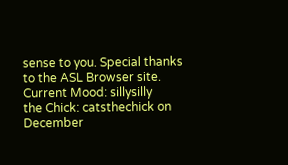sense to you. Special thanks to the ASL Browser site.
Current Mood: sillysilly
the Chick: catsthechick on December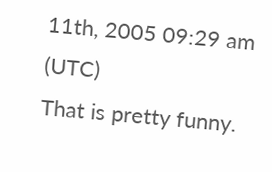11th, 2005 09:29 am (UTC)
That is pretty funny.